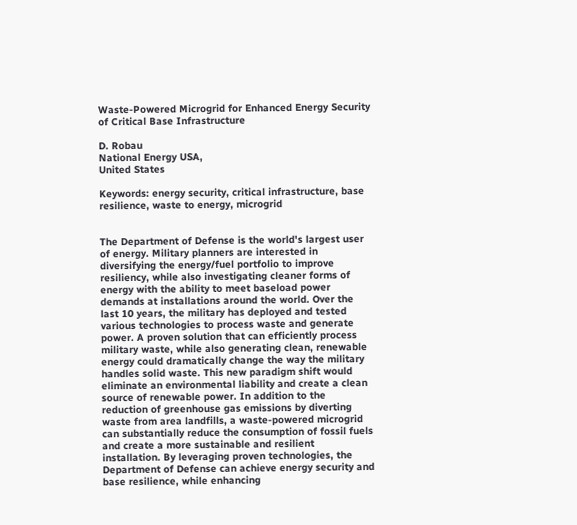Waste-Powered Microgrid for Enhanced Energy Security of Critical Base Infrastructure

D. Robau
National Energy USA,
United States

Keywords: energy security, critical infrastructure, base resilience, waste to energy, microgrid


The Department of Defense is the world's largest user of energy. Military planners are interested in diversifying the energy/fuel portfolio to improve resiliency, while also investigating cleaner forms of energy with the ability to meet baseload power demands at installations around the world. Over the last 10 years, the military has deployed and tested various technologies to process waste and generate power. A proven solution that can efficiently process military waste, while also generating clean, renewable energy could dramatically change the way the military handles solid waste. This new paradigm shift would eliminate an environmental liability and create a clean source of renewable power. In addition to the reduction of greenhouse gas emissions by diverting waste from area landfills, a waste-powered microgrid can substantially reduce the consumption of fossil fuels and create a more sustainable and resilient installation. By leveraging proven technologies, the Department of Defense can achieve energy security and base resilience, while enhancing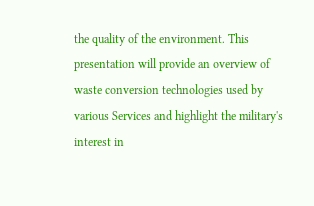the quality of the environment. This presentation will provide an overview of waste conversion technologies used by various Services and highlight the military's interest in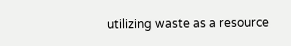utilizing waste as a resource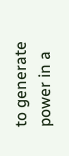to generate power in a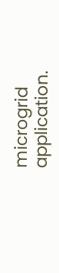microgrid application.